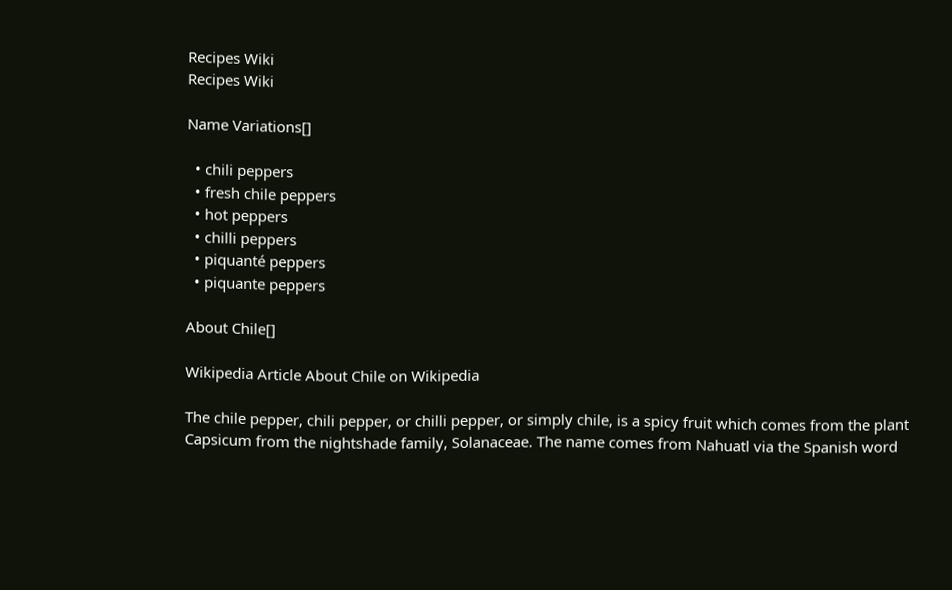Recipes Wiki
Recipes Wiki

Name Variations[]

  • chili peppers
  • fresh chile peppers
  • hot peppers
  • chilli peppers
  • piquanté peppers
  • piquante peppers

About Chile[]

Wikipedia Article About Chile on Wikipedia

The chile pepper, chili pepper, or chilli pepper, or simply chile, is a spicy fruit which comes from the plant Capsicum from the nightshade family, Solanaceae. The name comes from Nahuatl via the Spanish word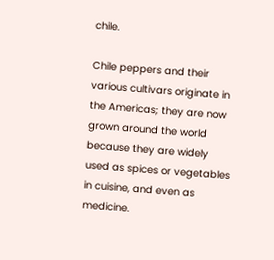chile.

Chile peppers and their various cultivars originate in the Americas; they are now grown around the world because they are widely used as spices or vegetables in cuisine, and even as medicine.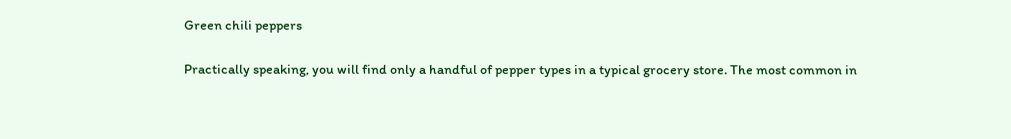Green chili peppers

Practically speaking, you will find only a handful of pepper types in a typical grocery store. The most common in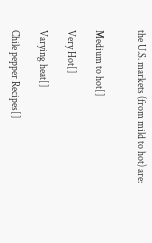the U.S. markets (from mild to hot) are:


Medium to hot[]

Very Hot[]

Varying heat[]

Chile pepper Recipes[]